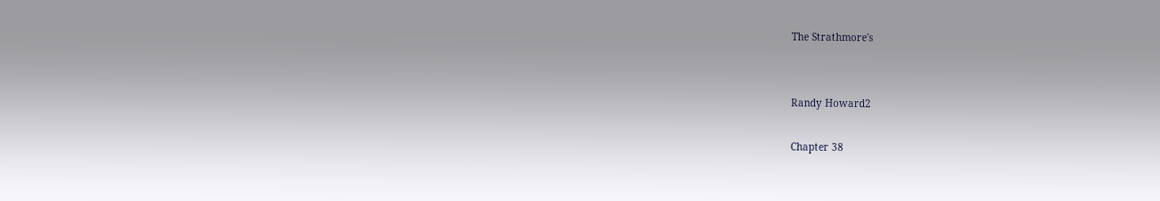The Strathmore's


Randy Howard2

Chapter 38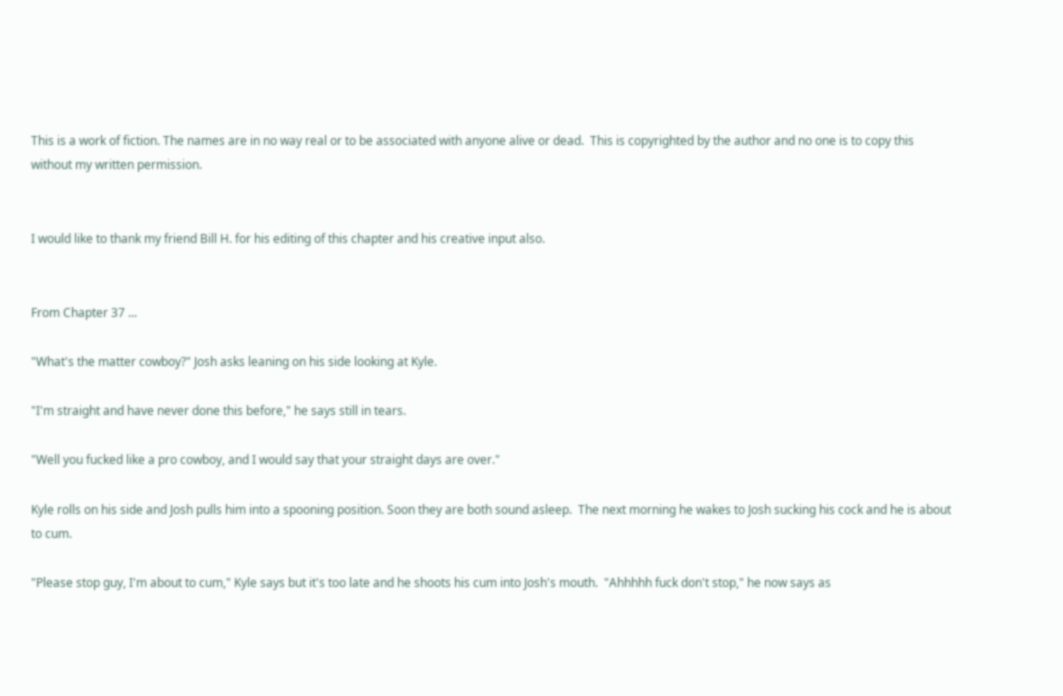This is a work of fiction. The names are in no way real or to be associated with anyone alive or dead.  This is copyrighted by the author and no one is to copy this without my written permission.


I would like to thank my friend Bill H. for his editing of this chapter and his creative input also.


From Chapter 37 ...

"What's the matter cowboy?" Josh asks leaning on his side looking at Kyle.

"I'm straight and have never done this before," he says still in tears.

"Well you fucked like a pro cowboy, and I would say that your straight days are over."

Kyle rolls on his side and Josh pulls him into a spooning position. Soon they are both sound asleep.  The next morning he wakes to Josh sucking his cock and he is about to cum.

"Please stop guy, I'm about to cum," Kyle says but it's too late and he shoots his cum into Josh's mouth.  "Ahhhhh fuck don't stop," he now says as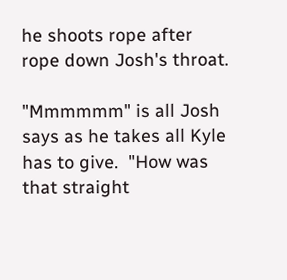he shoots rope after rope down Josh's throat.

"Mmmmmm" is all Josh says as he takes all Kyle has to give.  "How was that straight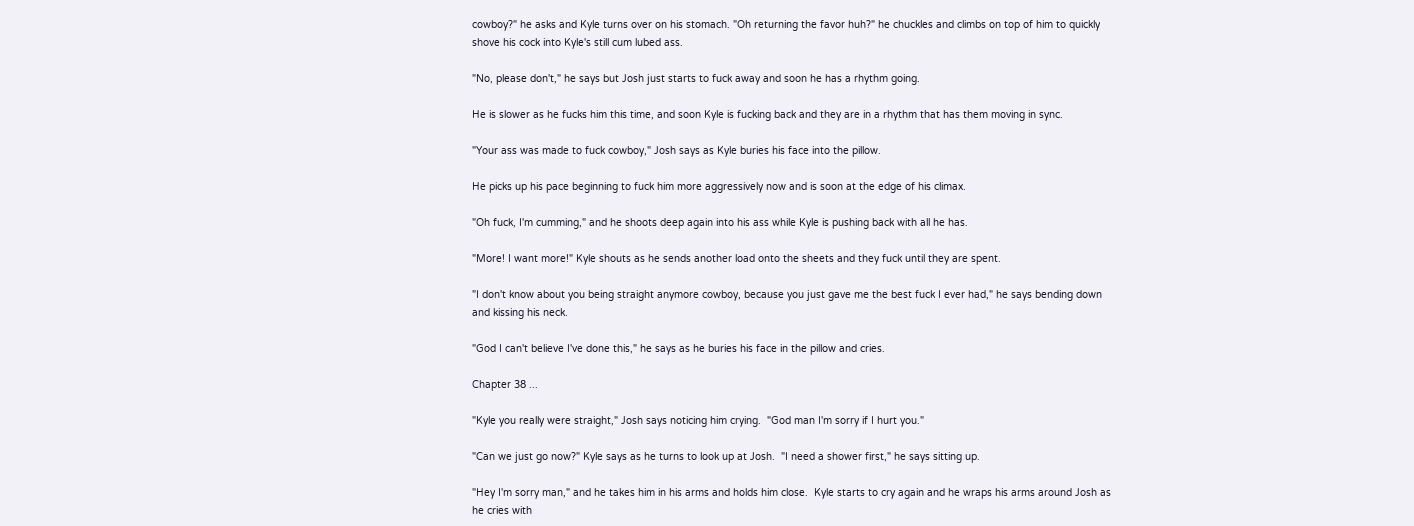cowboy?" he asks and Kyle turns over on his stomach. "Oh returning the favor huh?" he chuckles and climbs on top of him to quickly shove his cock into Kyle's still cum lubed ass.

"No, please don't," he says but Josh just starts to fuck away and soon he has a rhythm going.

He is slower as he fucks him this time, and soon Kyle is fucking back and they are in a rhythm that has them moving in sync.

"Your ass was made to fuck cowboy," Josh says as Kyle buries his face into the pillow.

He picks up his pace beginning to fuck him more aggressively now and is soon at the edge of his climax.

"Oh fuck, I'm cumming," and he shoots deep again into his ass while Kyle is pushing back with all he has.

"More! I want more!" Kyle shouts as he sends another load onto the sheets and they fuck until they are spent.

"I don't know about you being straight anymore cowboy, because you just gave me the best fuck I ever had," he says bending down and kissing his neck.

"God I can't believe I've done this," he says as he buries his face in the pillow and cries.

Chapter 38 ...

"Kyle you really were straight," Josh says noticing him crying.  "God man I'm sorry if I hurt you."

"Can we just go now?" Kyle says as he turns to look up at Josh.  "I need a shower first," he says sitting up.

"Hey I'm sorry man," and he takes him in his arms and holds him close.  Kyle starts to cry again and he wraps his arms around Josh as he cries with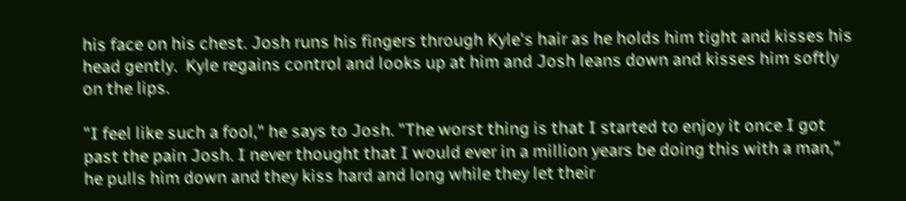his face on his chest. Josh runs his fingers through Kyle's hair as he holds him tight and kisses his head gently.  Kyle regains control and looks up at him and Josh leans down and kisses him softly on the lips.

"I feel like such a fool," he says to Josh. "The worst thing is that I started to enjoy it once I got past the pain Josh. I never thought that I would ever in a million years be doing this with a man," he pulls him down and they kiss hard and long while they let their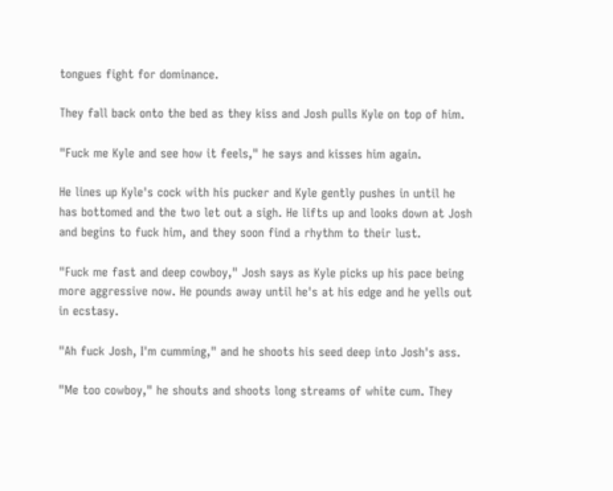tongues fight for dominance.

They fall back onto the bed as they kiss and Josh pulls Kyle on top of him.

"Fuck me Kyle and see how it feels," he says and kisses him again.

He lines up Kyle's cock with his pucker and Kyle gently pushes in until he has bottomed and the two let out a sigh. He lifts up and looks down at Josh and begins to fuck him, and they soon find a rhythm to their lust.

"Fuck me fast and deep cowboy," Josh says as Kyle picks up his pace being more aggressive now. He pounds away until he's at his edge and he yells out in ecstasy.

"Ah fuck Josh, I'm cumming," and he shoots his seed deep into Josh's ass.

"Me too cowboy," he shouts and shoots long streams of white cum. They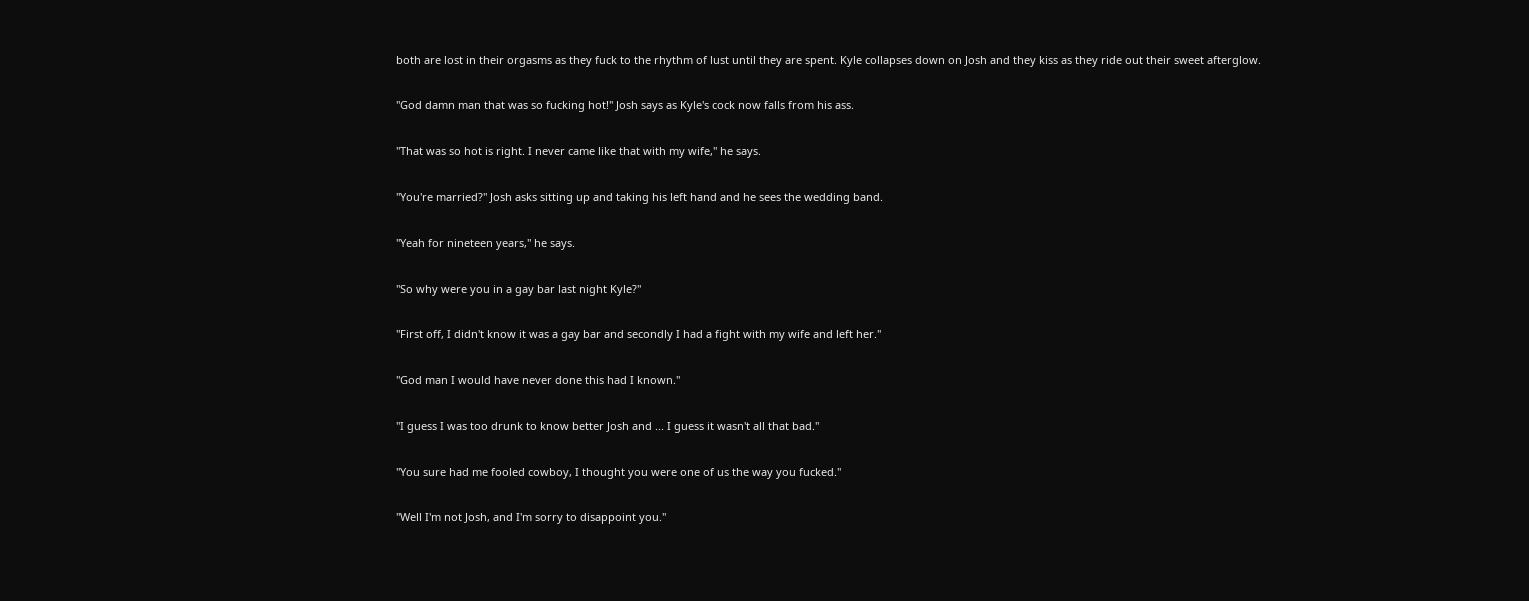both are lost in their orgasms as they fuck to the rhythm of lust until they are spent. Kyle collapses down on Josh and they kiss as they ride out their sweet afterglow.

"God damn man that was so fucking hot!" Josh says as Kyle's cock now falls from his ass.

"That was so hot is right. I never came like that with my wife," he says.

"You're married?" Josh asks sitting up and taking his left hand and he sees the wedding band.

"Yeah for nineteen years," he says.

"So why were you in a gay bar last night Kyle?"

"First off, I didn't know it was a gay bar and secondly I had a fight with my wife and left her."

"God man I would have never done this had I known."

"I guess I was too drunk to know better Josh and ... I guess it wasn't all that bad."

"You sure had me fooled cowboy, I thought you were one of us the way you fucked."

"Well I'm not Josh, and I'm sorry to disappoint you."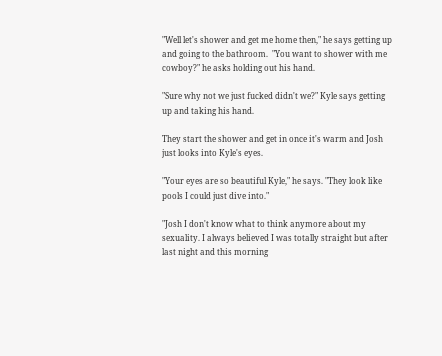"Well let's shower and get me home then," he says getting up and going to the bathroom.  "You want to shower with me cowboy?" he asks holding out his hand.

"Sure why not we just fucked didn't we?" Kyle says getting up and taking his hand.

They start the shower and get in once it's warm and Josh just looks into Kyle's eyes.

"Your eyes are so beautiful Kyle," he says. "They look like pools I could just dive into."

"Josh I don't know what to think anymore about my sexuality. I always believed I was totally straight but after last night and this morning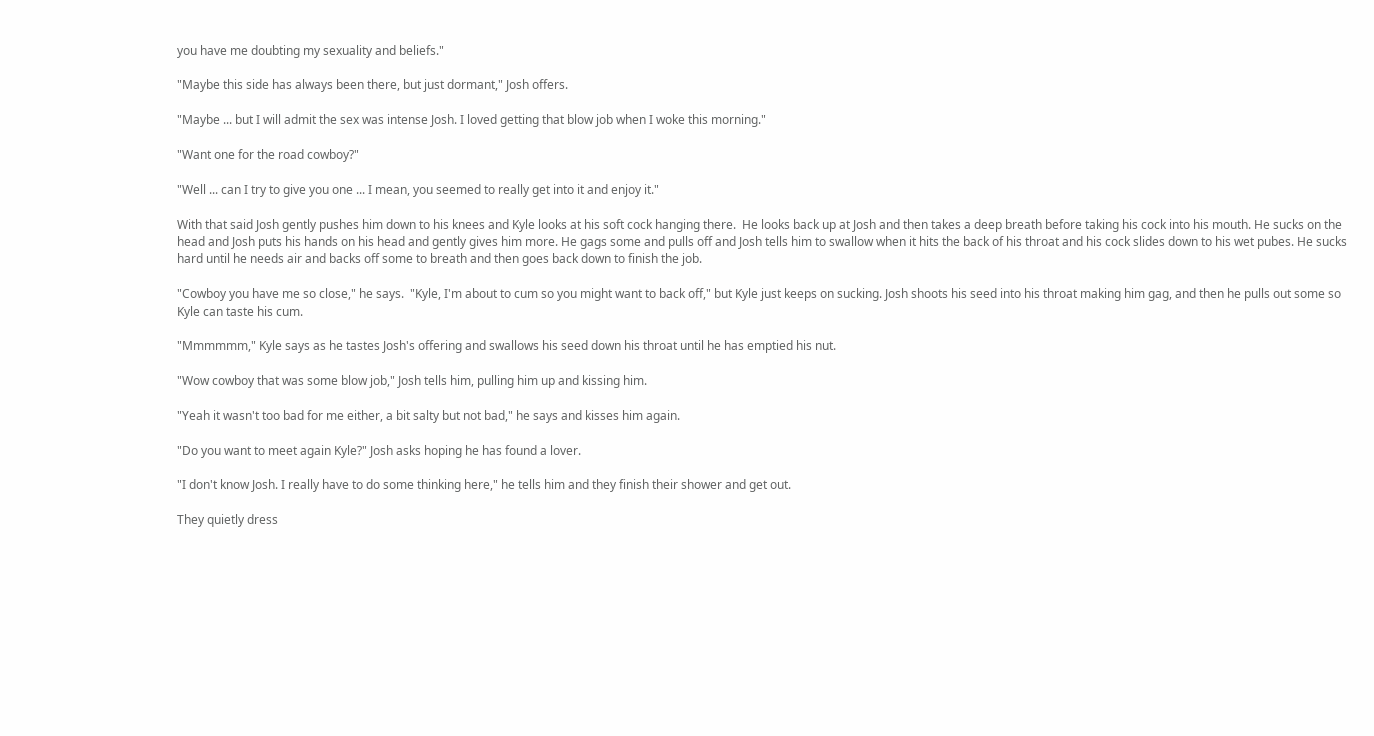you have me doubting my sexuality and beliefs."

"Maybe this side has always been there, but just dormant," Josh offers.

"Maybe ... but I will admit the sex was intense Josh. I loved getting that blow job when I woke this morning."

"Want one for the road cowboy?"

"Well ... can I try to give you one ... I mean, you seemed to really get into it and enjoy it."

With that said Josh gently pushes him down to his knees and Kyle looks at his soft cock hanging there.  He looks back up at Josh and then takes a deep breath before taking his cock into his mouth. He sucks on the head and Josh puts his hands on his head and gently gives him more. He gags some and pulls off and Josh tells him to swallow when it hits the back of his throat and his cock slides down to his wet pubes. He sucks hard until he needs air and backs off some to breath and then goes back down to finish the job.

"Cowboy you have me so close," he says.  "Kyle, I'm about to cum so you might want to back off," but Kyle just keeps on sucking. Josh shoots his seed into his throat making him gag, and then he pulls out some so Kyle can taste his cum.

"Mmmmmm," Kyle says as he tastes Josh's offering and swallows his seed down his throat until he has emptied his nut.

"Wow cowboy that was some blow job," Josh tells him, pulling him up and kissing him.

"Yeah it wasn't too bad for me either, a bit salty but not bad," he says and kisses him again.

"Do you want to meet again Kyle?" Josh asks hoping he has found a lover.

"I don't know Josh. I really have to do some thinking here," he tells him and they finish their shower and get out.

They quietly dress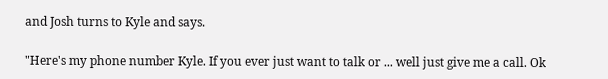and Josh turns to Kyle and says.

"Here's my phone number Kyle. If you ever just want to talk or ... well just give me a call. Ok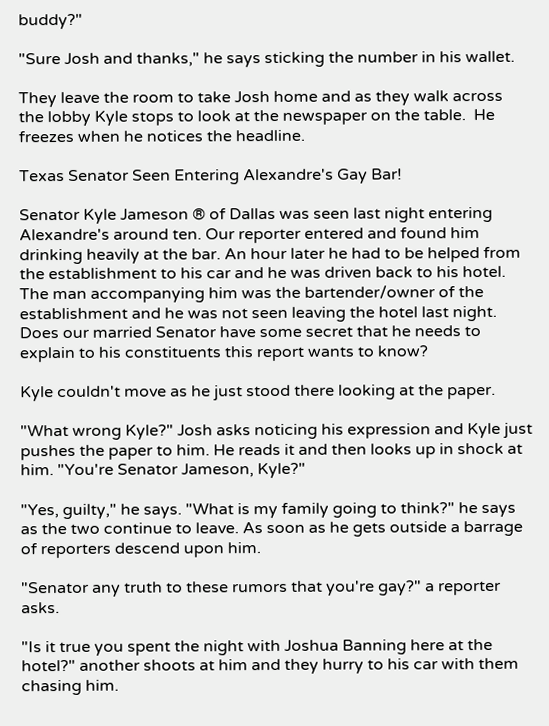buddy?"

"Sure Josh and thanks," he says sticking the number in his wallet.

They leave the room to take Josh home and as they walk across the lobby Kyle stops to look at the newspaper on the table.  He freezes when he notices the headline.

Texas Senator Seen Entering Alexandre's Gay Bar!

Senator Kyle Jameson ® of Dallas was seen last night entering Alexandre's around ten. Our reporter entered and found him drinking heavily at the bar. An hour later he had to be helped from the establishment to his car and he was driven back to his hotel.  The man accompanying him was the bartender/owner of the establishment and he was not seen leaving the hotel last night.  Does our married Senator have some secret that he needs to explain to his constituents this report wants to know?

Kyle couldn't move as he just stood there looking at the paper.

"What wrong Kyle?" Josh asks noticing his expression and Kyle just pushes the paper to him. He reads it and then looks up in shock at him. "You're Senator Jameson, Kyle?"

"Yes, guilty," he says. "What is my family going to think?" he says as the two continue to leave. As soon as he gets outside a barrage of reporters descend upon him.

"Senator any truth to these rumors that you're gay?" a reporter asks.

"Is it true you spent the night with Joshua Banning here at the hotel?" another shoots at him and they hurry to his car with them chasing him.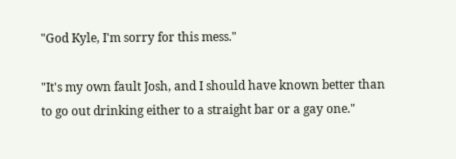"God Kyle, I'm sorry for this mess."

"It's my own fault Josh, and I should have known better than to go out drinking either to a straight bar or a gay one."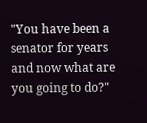"You have been a senator for years and now what are you going to do?"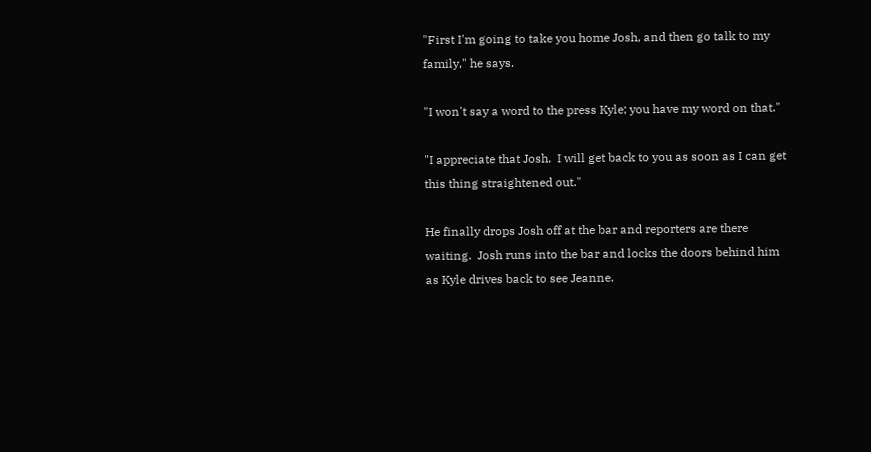"First I'm going to take you home Josh, and then go talk to my family," he says.

"I won't say a word to the press Kyle; you have my word on that."

"I appreciate that Josh.  I will get back to you as soon as I can get this thing straightened out."

He finally drops Josh off at the bar and reporters are there waiting.  Josh runs into the bar and locks the doors behind him as Kyle drives back to see Jeanne.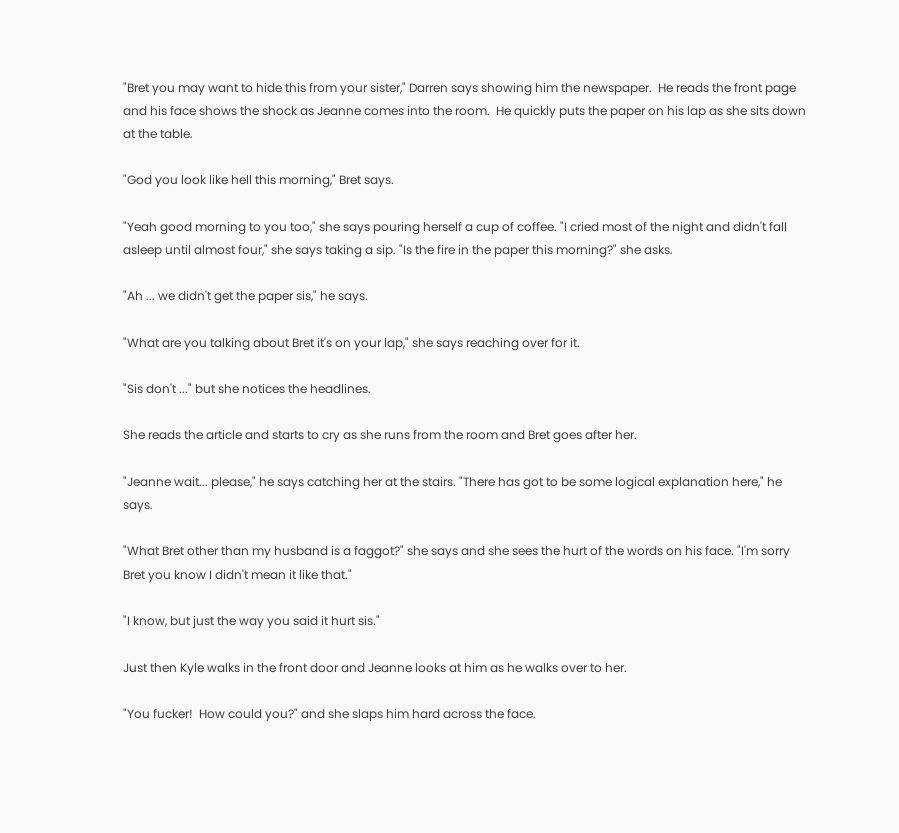"Bret you may want to hide this from your sister," Darren says showing him the newspaper.  He reads the front page and his face shows the shock as Jeanne comes into the room.  He quickly puts the paper on his lap as she sits down at the table.

"God you look like hell this morning," Bret says.

"Yeah good morning to you too," she says pouring herself a cup of coffee. "I cried most of the night and didn't fall asleep until almost four," she says taking a sip. "Is the fire in the paper this morning?" she asks.

"Ah ... we didn't get the paper sis," he says.

"What are you talking about Bret it's on your lap," she says reaching over for it.

"Sis don't ..." but she notices the headlines.

She reads the article and starts to cry as she runs from the room and Bret goes after her.

"Jeanne wait... please," he says catching her at the stairs. "There has got to be some logical explanation here," he says.

"What Bret other than my husband is a faggot?" she says and she sees the hurt of the words on his face. "I'm sorry Bret you know I didn't mean it like that."

"I know, but just the way you said it hurt sis."

Just then Kyle walks in the front door and Jeanne looks at him as he walks over to her.

"You fucker!  How could you?" and she slaps him hard across the face.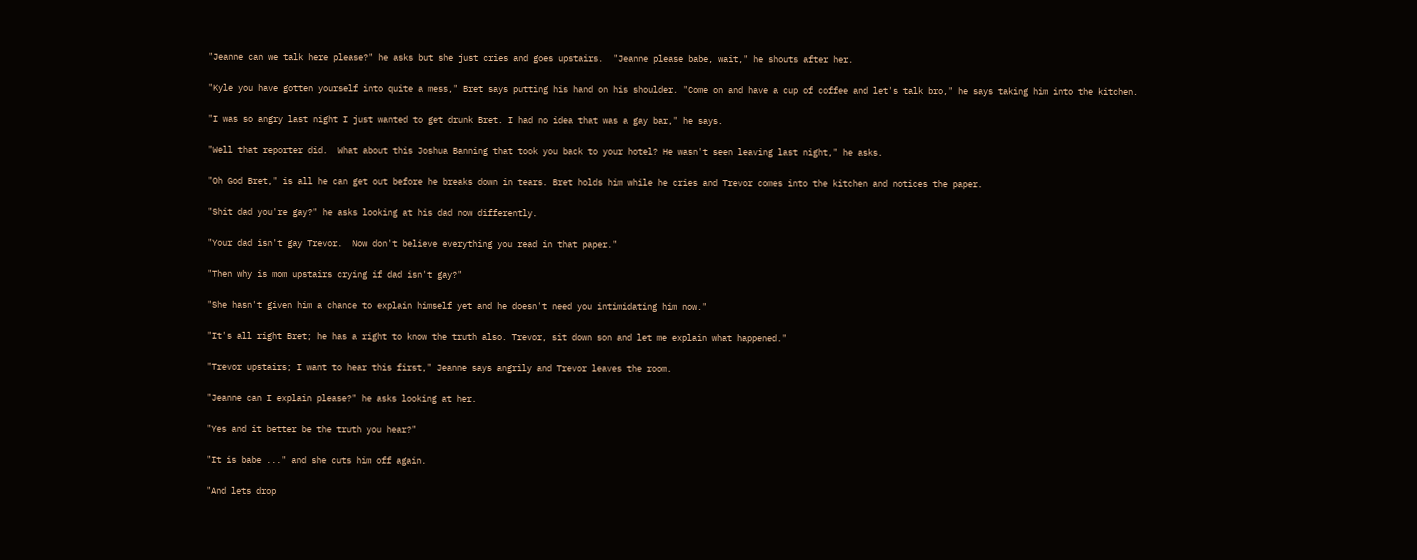"Jeanne can we talk here please?" he asks but she just cries and goes upstairs.  "Jeanne please babe, wait," he shouts after her.

"Kyle you have gotten yourself into quite a mess," Bret says putting his hand on his shoulder. "Come on and have a cup of coffee and let's talk bro," he says taking him into the kitchen.

"I was so angry last night I just wanted to get drunk Bret. I had no idea that was a gay bar," he says.

"Well that reporter did.  What about this Joshua Banning that took you back to your hotel? He wasn't seen leaving last night," he asks.

"Oh God Bret," is all he can get out before he breaks down in tears. Bret holds him while he cries and Trevor comes into the kitchen and notices the paper.

"Shit dad you're gay?" he asks looking at his dad now differently.

"Your dad isn't gay Trevor.  Now don't believe everything you read in that paper."

"Then why is mom upstairs crying if dad isn't gay?"

"She hasn't given him a chance to explain himself yet and he doesn't need you intimidating him now."

"It's all right Bret; he has a right to know the truth also. Trevor, sit down son and let me explain what happened."

"Trevor upstairs; I want to hear this first," Jeanne says angrily and Trevor leaves the room.

"Jeanne can I explain please?" he asks looking at her.

"Yes and it better be the truth you hear?"

"It is babe ..." and she cuts him off again.

"And lets drop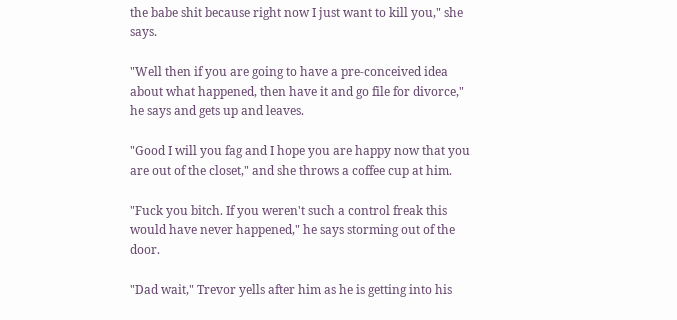the babe shit because right now I just want to kill you," she says.

"Well then if you are going to have a pre-conceived idea about what happened, then have it and go file for divorce," he says and gets up and leaves.

"Good I will you fag and I hope you are happy now that you are out of the closet," and she throws a coffee cup at him.

"Fuck you bitch. If you weren't such a control freak this would have never happened," he says storming out of the door.

"Dad wait," Trevor yells after him as he is getting into his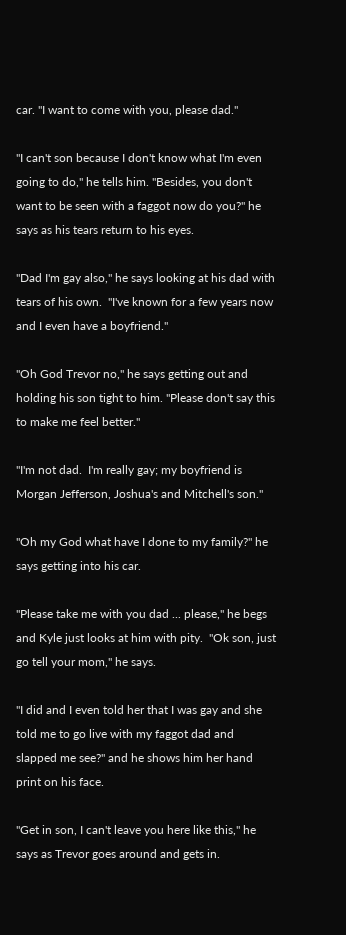car. "I want to come with you, please dad."

"I can't son because I don't know what I'm even going to do," he tells him. "Besides, you don't want to be seen with a faggot now do you?" he says as his tears return to his eyes.

"Dad I'm gay also," he says looking at his dad with tears of his own.  "I've known for a few years now and I even have a boyfriend."

"Oh God Trevor no," he says getting out and holding his son tight to him. "Please don't say this to make me feel better."

"I'm not dad.  I'm really gay; my boyfriend is Morgan Jefferson, Joshua's and Mitchell's son."

"Oh my God what have I done to my family?" he says getting into his car.

"Please take me with you dad ... please," he begs and Kyle just looks at him with pity.  "Ok son, just go tell your mom," he says.

"I did and I even told her that I was gay and she told me to go live with my faggot dad and slapped me see?" and he shows him her hand print on his face.

"Get in son, I can't leave you here like this," he says as Trevor goes around and gets in.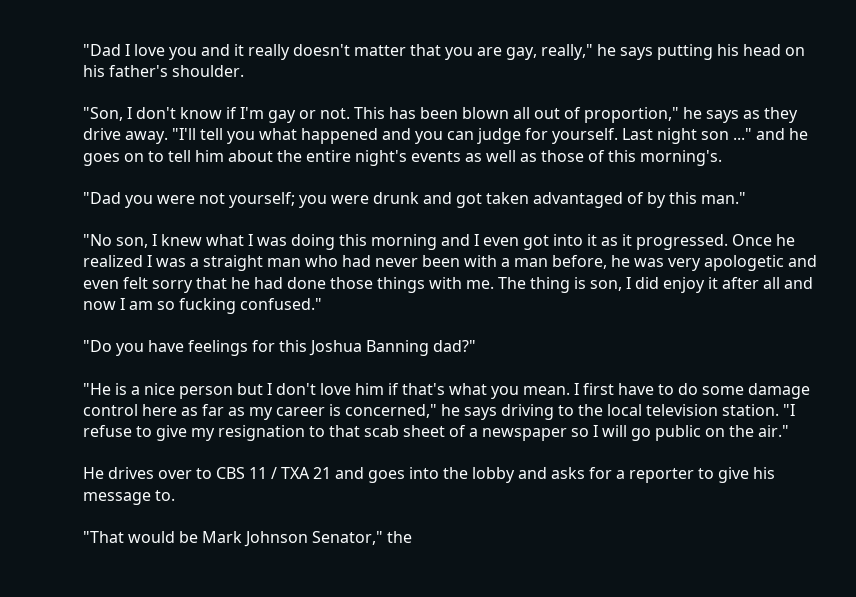"Dad I love you and it really doesn't matter that you are gay, really," he says putting his head on his father's shoulder.

"Son, I don't know if I'm gay or not. This has been blown all out of proportion," he says as they drive away. "I'll tell you what happened and you can judge for yourself. Last night son ..." and he goes on to tell him about the entire night's events as well as those of this morning's.

"Dad you were not yourself; you were drunk and got taken advantaged of by this man."

"No son, I knew what I was doing this morning and I even got into it as it progressed. Once he realized I was a straight man who had never been with a man before, he was very apologetic and even felt sorry that he had done those things with me. The thing is son, I did enjoy it after all and now I am so fucking confused."

"Do you have feelings for this Joshua Banning dad?"

"He is a nice person but I don't love him if that's what you mean. I first have to do some damage control here as far as my career is concerned," he says driving to the local television station. "I refuse to give my resignation to that scab sheet of a newspaper so I will go public on the air."

He drives over to CBS 11 / TXA 21 and goes into the lobby and asks for a reporter to give his message to.

"That would be Mark Johnson Senator," the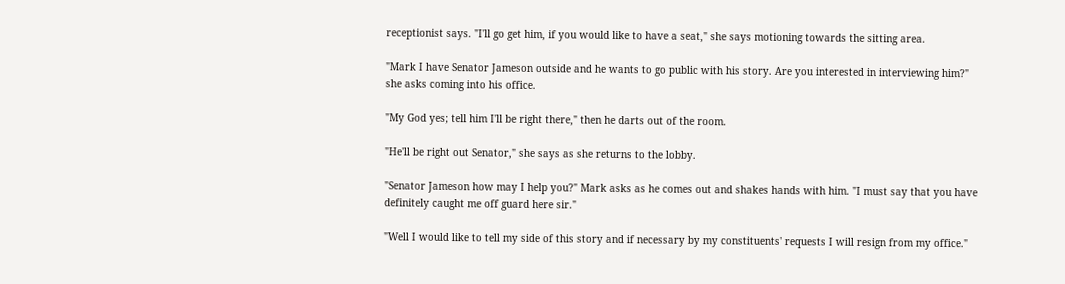receptionist says. "I'll go get him, if you would like to have a seat," she says motioning towards the sitting area.

"Mark I have Senator Jameson outside and he wants to go public with his story. Are you interested in interviewing him?" she asks coming into his office.

"My God yes; tell him I'll be right there," then he darts out of the room.

"He'll be right out Senator," she says as she returns to the lobby.

"Senator Jameson how may I help you?" Mark asks as he comes out and shakes hands with him. "I must say that you have definitely caught me off guard here sir."

"Well I would like to tell my side of this story and if necessary by my constituents' requests I will resign from my office."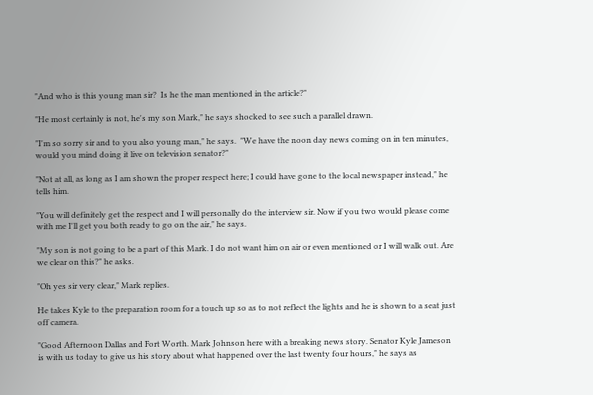"And who is this young man sir?  Is he the man mentioned in the article?"

"He most certainly is not, he's my son Mark," he says shocked to see such a parallel drawn.

"I'm so sorry sir and to you also young man," he says.  "We have the noon day news coming on in ten minutes, would you mind doing it live on television senator?"

"Not at all, as long as I am shown the proper respect here; I could have gone to the local newspaper instead," he tells him.

"You will definitely get the respect and I will personally do the interview sir. Now if you two would please come with me I'll get you both ready to go on the air," he says.

"My son is not going to be a part of this Mark. I do not want him on air or even mentioned or I will walk out. Are we clear on this?" he asks.

"Oh yes sir very clear," Mark replies.

He takes Kyle to the preparation room for a touch up so as to not reflect the lights and he is shown to a seat just off camera.

"Good Afternoon Dallas and Fort Worth. Mark Johnson here with a breaking news story. Senator Kyle Jameson is with us today to give us his story about what happened over the last twenty four hours," he says as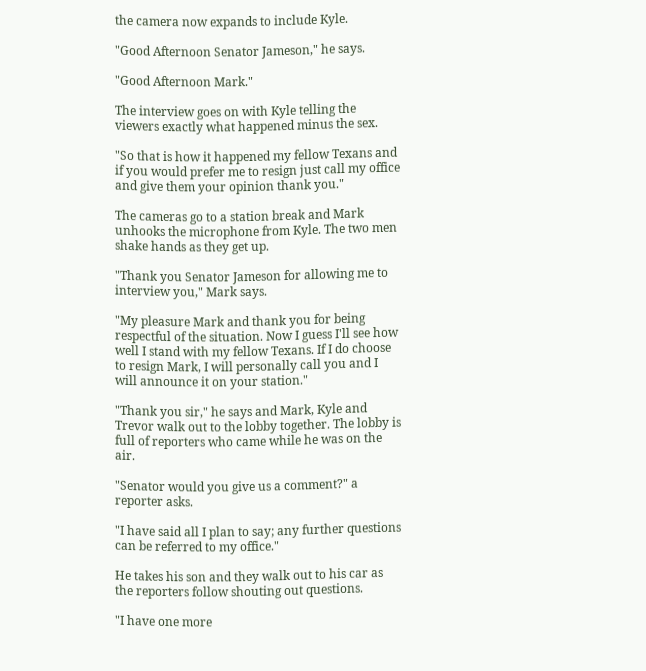the camera now expands to include Kyle.

"Good Afternoon Senator Jameson," he says.

"Good Afternoon Mark."

The interview goes on with Kyle telling the viewers exactly what happened minus the sex.

"So that is how it happened my fellow Texans and if you would prefer me to resign just call my office and give them your opinion thank you."

The cameras go to a station break and Mark unhooks the microphone from Kyle. The two men shake hands as they get up.

"Thank you Senator Jameson for allowing me to interview you," Mark says.

"My pleasure Mark and thank you for being respectful of the situation. Now I guess I'll see how well I stand with my fellow Texans. If I do choose to resign Mark, I will personally call you and I will announce it on your station."

"Thank you sir," he says and Mark, Kyle and Trevor walk out to the lobby together. The lobby is full of reporters who came while he was on the air.

"Senator would you give us a comment?" a reporter asks.

"I have said all I plan to say; any further questions can be referred to my office."

He takes his son and they walk out to his car as the reporters follow shouting out questions.

"I have one more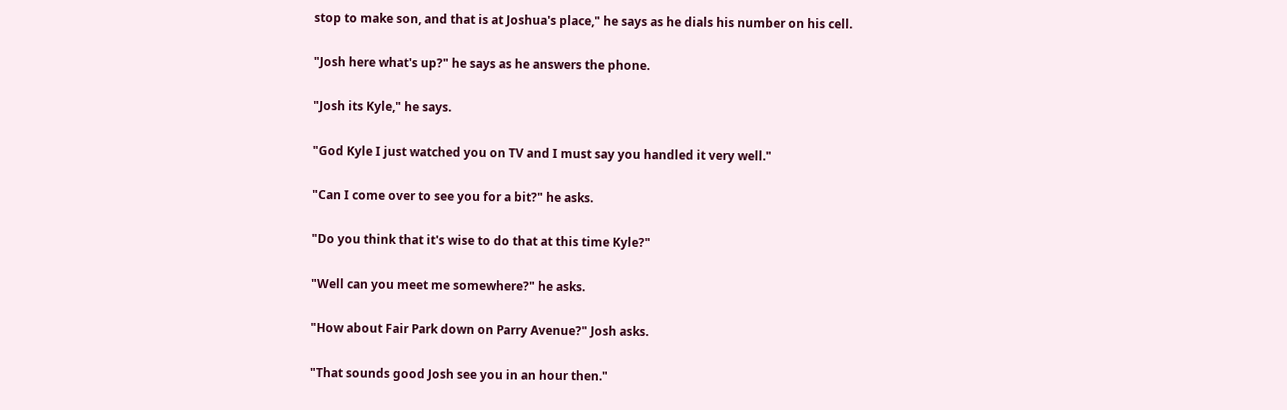stop to make son, and that is at Joshua's place," he says as he dials his number on his cell.

"Josh here what's up?" he says as he answers the phone.

"Josh its Kyle," he says.

"God Kyle I just watched you on TV and I must say you handled it very well."

"Can I come over to see you for a bit?" he asks.

"Do you think that it's wise to do that at this time Kyle?"

"Well can you meet me somewhere?" he asks.

"How about Fair Park down on Parry Avenue?" Josh asks.

"That sounds good Josh see you in an hour then."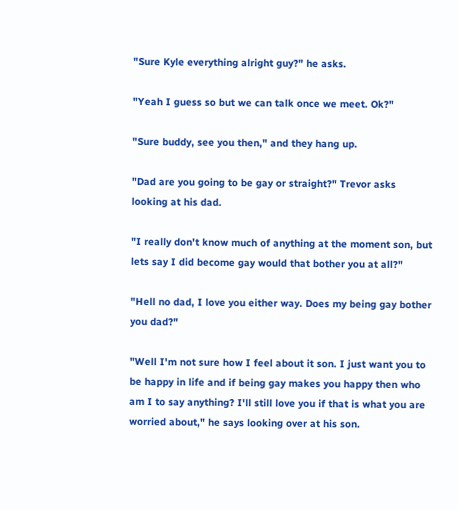"Sure Kyle everything alright guy?" he asks.

"Yeah I guess so but we can talk once we meet. Ok?"

"Sure buddy, see you then," and they hang up.

"Dad are you going to be gay or straight?" Trevor asks looking at his dad.

"I really don't know much of anything at the moment son, but lets say I did become gay would that bother you at all?"

"Hell no dad, I love you either way. Does my being gay bother you dad?"

"Well I'm not sure how I feel about it son. I just want you to be happy in life and if being gay makes you happy then who am I to say anything? I'll still love you if that is what you are worried about," he says looking over at his son.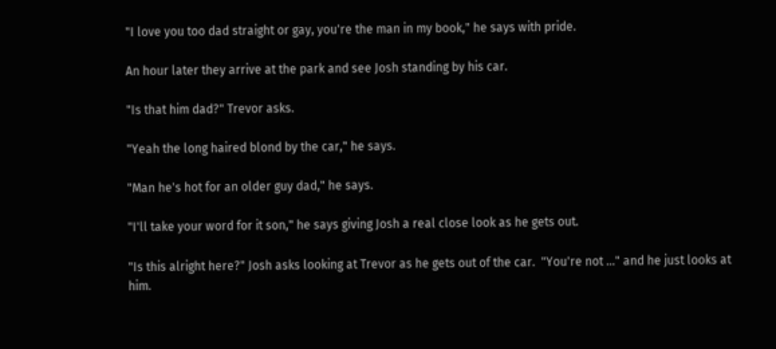"I love you too dad straight or gay, you're the man in my book," he says with pride.

An hour later they arrive at the park and see Josh standing by his car.

"Is that him dad?" Trevor asks.

"Yeah the long haired blond by the car," he says.

"Man he's hot for an older guy dad," he says.

"I'll take your word for it son," he says giving Josh a real close look as he gets out.

"Is this alright here?" Josh asks looking at Trevor as he gets out of the car.  "You're not ..." and he just looks at him.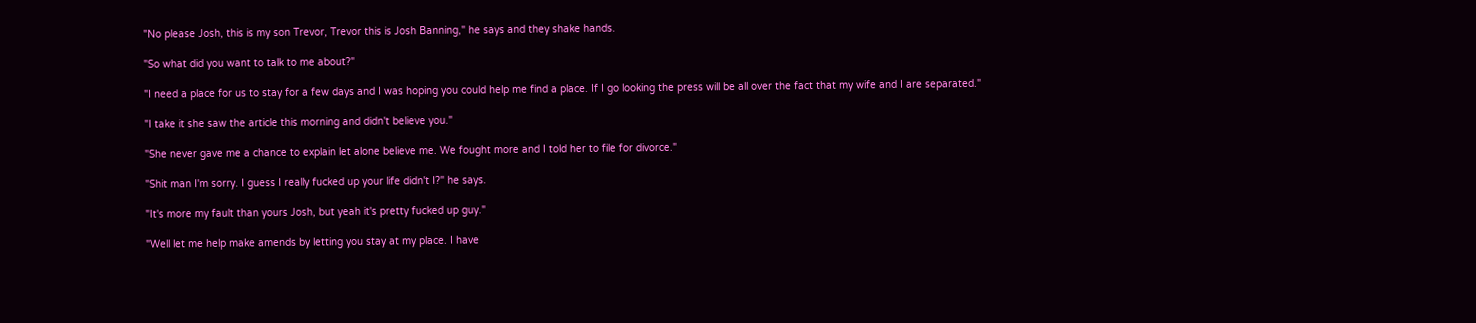"No please Josh, this is my son Trevor, Trevor this is Josh Banning," he says and they shake hands.

"So what did you want to talk to me about?"

"I need a place for us to stay for a few days and I was hoping you could help me find a place. If I go looking the press will be all over the fact that my wife and I are separated."

"I take it she saw the article this morning and didn't believe you."

"She never gave me a chance to explain let alone believe me. We fought more and I told her to file for divorce."

"Shit man I'm sorry. I guess I really fucked up your life didn't I?" he says.

"It's more my fault than yours Josh, but yeah it's pretty fucked up guy."

"Well let me help make amends by letting you stay at my place. I have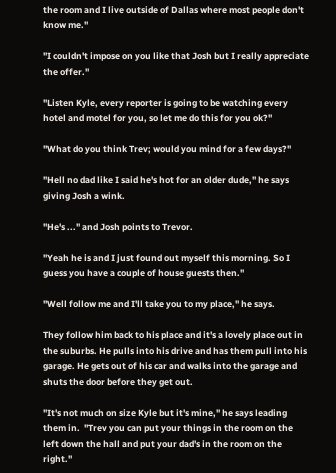the room and I live outside of Dallas where most people don't know me."

"I couldn't impose on you like that Josh but I really appreciate the offer."

"Listen Kyle, every reporter is going to be watching every hotel and motel for you, so let me do this for you ok?"

"What do you think Trev; would you mind for a few days?"

"Hell no dad like I said he's hot for an older dude," he says giving Josh a wink.

"He's ..." and Josh points to Trevor.

"Yeah he is and I just found out myself this morning. So I guess you have a couple of house guests then."

"Well follow me and I'll take you to my place," he says.

They follow him back to his place and it's a lovely place out in the suburbs. He pulls into his drive and has them pull into his garage. He gets out of his car and walks into the garage and shuts the door before they get out.

"It's not much on size Kyle but it's mine," he says leading them in.  "Trev you can put your things in the room on the left down the hall and put your dad's in the room on the right."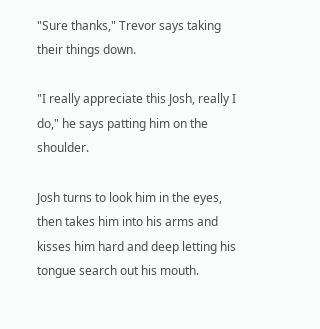"Sure thanks," Trevor says taking their things down.

"I really appreciate this Josh, really I do," he says patting him on the shoulder.

Josh turns to look him in the eyes, then takes him into his arms and kisses him hard and deep letting his tongue search out his mouth.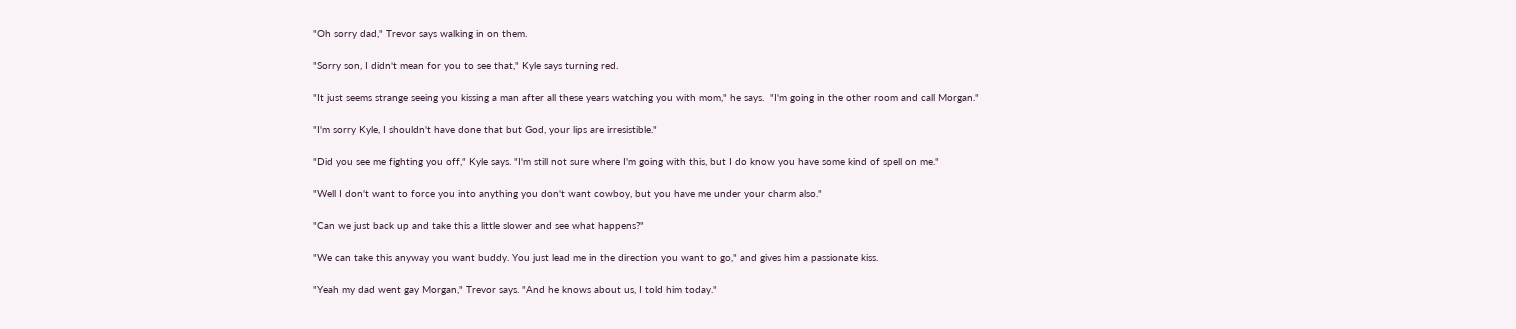"Oh sorry dad," Trevor says walking in on them.

"Sorry son, I didn't mean for you to see that," Kyle says turning red.

"It just seems strange seeing you kissing a man after all these years watching you with mom," he says.  "I'm going in the other room and call Morgan."

"I'm sorry Kyle, I shouldn't have done that but God, your lips are irresistible."

"Did you see me fighting you off," Kyle says. "I'm still not sure where I'm going with this, but I do know you have some kind of spell on me."

"Well I don't want to force you into anything you don't want cowboy, but you have me under your charm also."

"Can we just back up and take this a little slower and see what happens?"

"We can take this anyway you want buddy. You just lead me in the direction you want to go," and gives him a passionate kiss.

"Yeah my dad went gay Morgan," Trevor says. "And he knows about us, I told him today."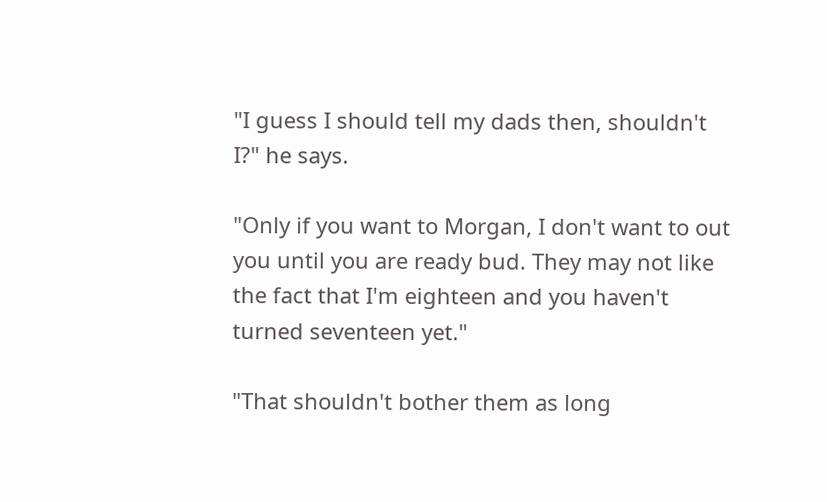"I guess I should tell my dads then, shouldn't I?" he says.

"Only if you want to Morgan, I don't want to out you until you are ready bud. They may not like the fact that I'm eighteen and you haven't turned seventeen yet."

"That shouldn't bother them as long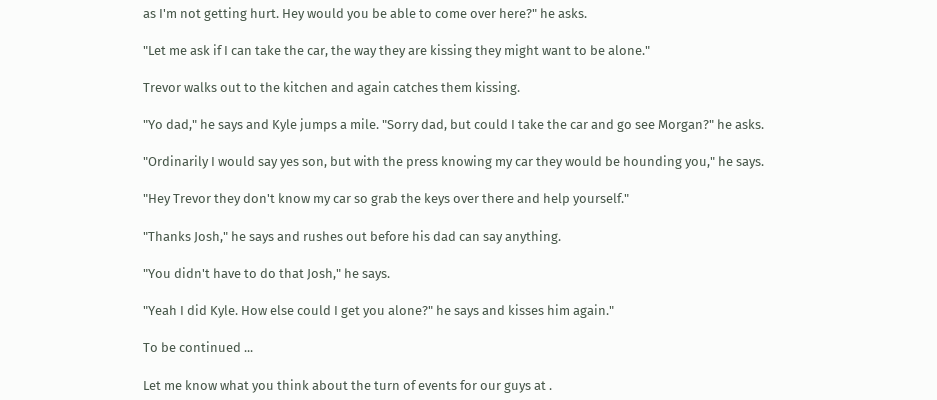as I'm not getting hurt. Hey would you be able to come over here?" he asks.

"Let me ask if I can take the car, the way they are kissing they might want to be alone."

Trevor walks out to the kitchen and again catches them kissing.

"Yo dad," he says and Kyle jumps a mile. "Sorry dad, but could I take the car and go see Morgan?" he asks.

"Ordinarily I would say yes son, but with the press knowing my car they would be hounding you," he says.

"Hey Trevor they don't know my car so grab the keys over there and help yourself."

"Thanks Josh," he says and rushes out before his dad can say anything.

"You didn't have to do that Josh," he says.

"Yeah I did Kyle. How else could I get you alone?" he says and kisses him again."

To be continued ...

Let me know what you think about the turn of events for our guys at .